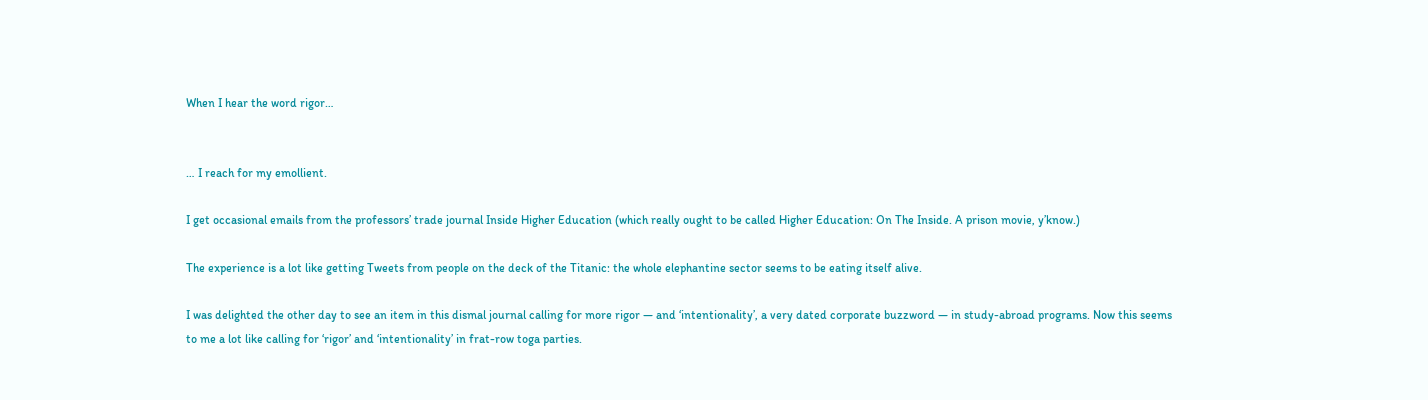When I hear the word rigor…


… I reach for my emollient.

I get occasional emails from the professors’ trade journal Inside Higher Education (which really ought to be called Higher Education: On The Inside. A prison movie, y’know.)

The experience is a lot like getting Tweets from people on the deck of the Titanic: the whole elephantine sector seems to be eating itself alive.

I was delighted the other day to see an item in this dismal journal calling for more rigor — and ‘intentionality’, a very dated corporate buzzword — in study-abroad programs. Now this seems to me a lot like calling for ‘rigor’ and ‘intentionality’ in frat-row toga parties.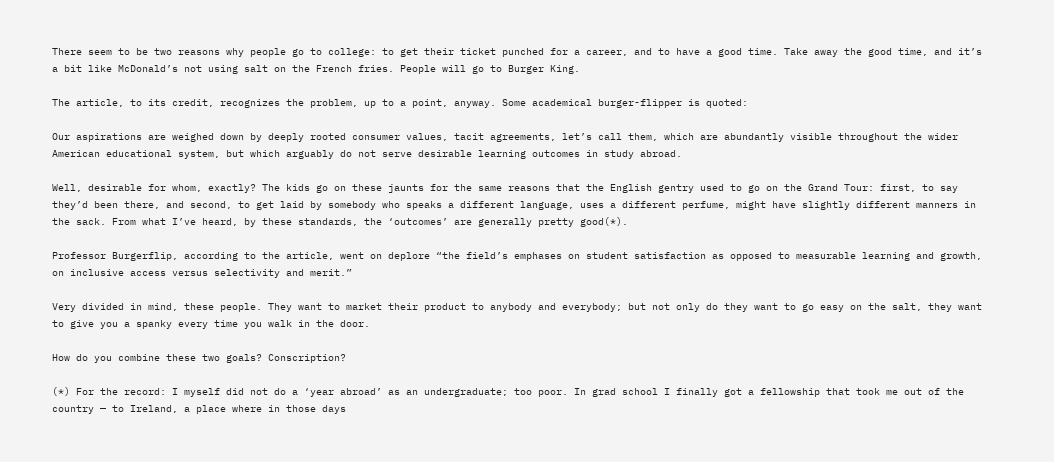There seem to be two reasons why people go to college: to get their ticket punched for a career, and to have a good time. Take away the good time, and it’s a bit like McDonald’s not using salt on the French fries. People will go to Burger King.

The article, to its credit, recognizes the problem, up to a point, anyway. Some academical burger-flipper is quoted:

Our aspirations are weighed down by deeply rooted consumer values, tacit agreements, let’s call them, which are abundantly visible throughout the wider American educational system, but which arguably do not serve desirable learning outcomes in study abroad.

Well, desirable for whom, exactly? The kids go on these jaunts for the same reasons that the English gentry used to go on the Grand Tour: first, to say they’d been there, and second, to get laid by somebody who speaks a different language, uses a different perfume, might have slightly different manners in the sack. From what I’ve heard, by these standards, the ‘outcomes’ are generally pretty good(*).

Professor Burgerflip, according to the article, went on deplore “the field’s emphases on student satisfaction as opposed to measurable learning and growth, on inclusive access versus selectivity and merit.”

Very divided in mind, these people. They want to market their product to anybody and everybody; but not only do they want to go easy on the salt, they want to give you a spanky every time you walk in the door.

How do you combine these two goals? Conscription?

(*) For the record: I myself did not do a ‘year abroad’ as an undergraduate; too poor. In grad school I finally got a fellowship that took me out of the country — to Ireland, a place where in those days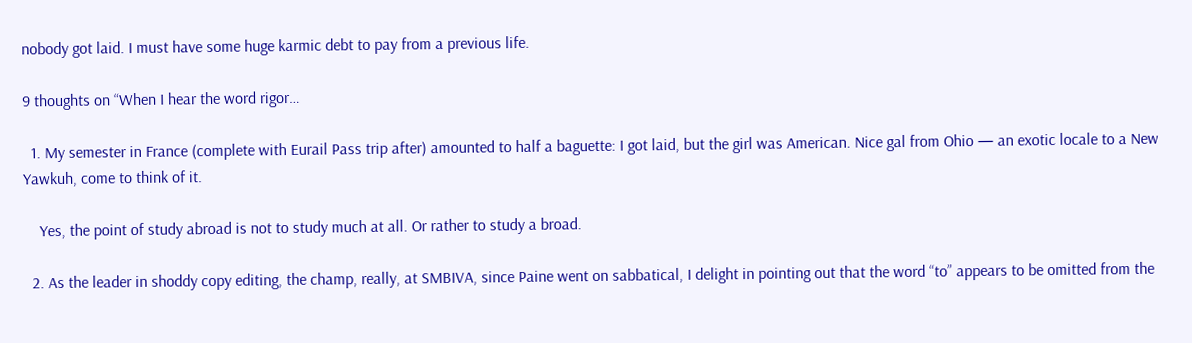nobody got laid. I must have some huge karmic debt to pay from a previous life.

9 thoughts on “When I hear the word rigor…

  1. My semester in France (complete with Eurail Pass trip after) amounted to half a baguette: I got laid, but the girl was American. Nice gal from Ohio — an exotic locale to a New Yawkuh, come to think of it.

    Yes, the point of study abroad is not to study much at all. Or rather to study a broad.

  2. As the leader in shoddy copy editing, the champ, really, at SMBIVA, since Paine went on sabbatical, I delight in pointing out that the word “to” appears to be omitted from the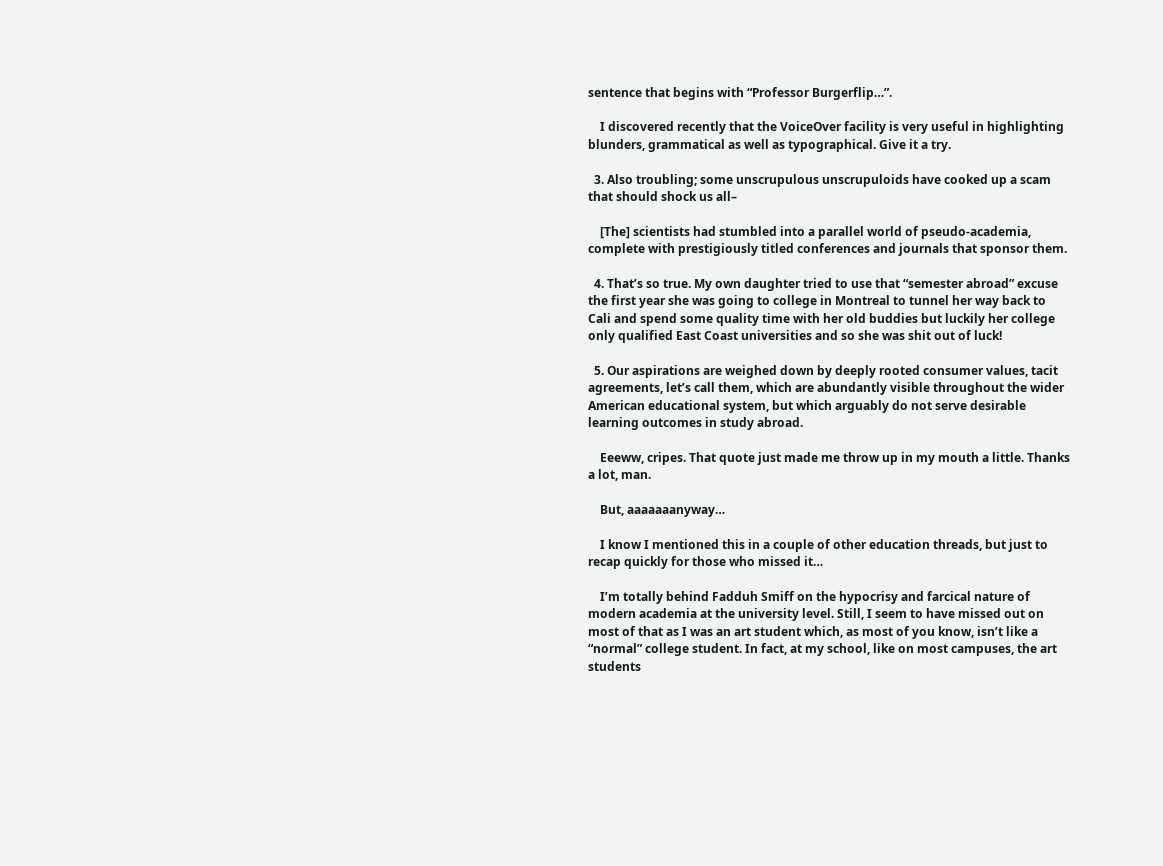sentence that begins with “Professor Burgerflip…”.

    I discovered recently that the VoiceOver facility is very useful in highlighting blunders, grammatical as well as typographical. Give it a try.

  3. Also troubling; some unscrupulous unscrupuloids have cooked up a scam that should shock us all–

    [The] scientists had stumbled into a parallel world of pseudo-academia, complete with prestigiously titled conferences and journals that sponsor them.

  4. That’s so true. My own daughter tried to use that “semester abroad” excuse the first year she was going to college in Montreal to tunnel her way back to Cali and spend some quality time with her old buddies but luckily her college only qualified East Coast universities and so she was shit out of luck!

  5. Our aspirations are weighed down by deeply rooted consumer values, tacit agreements, let’s call them, which are abundantly visible throughout the wider American educational system, but which arguably do not serve desirable learning outcomes in study abroad.

    Eeeww, cripes. That quote just made me throw up in my mouth a little. Thanks a lot, man.

    But, aaaaaaanyway…

    I know I mentioned this in a couple of other education threads, but just to recap quickly for those who missed it…

    I’m totally behind Fadduh Smiff on the hypocrisy and farcical nature of modern academia at the university level. Still, I seem to have missed out on most of that as I was an art student which, as most of you know, isn’t like a “normal” college student. In fact, at my school, like on most campuses, the art students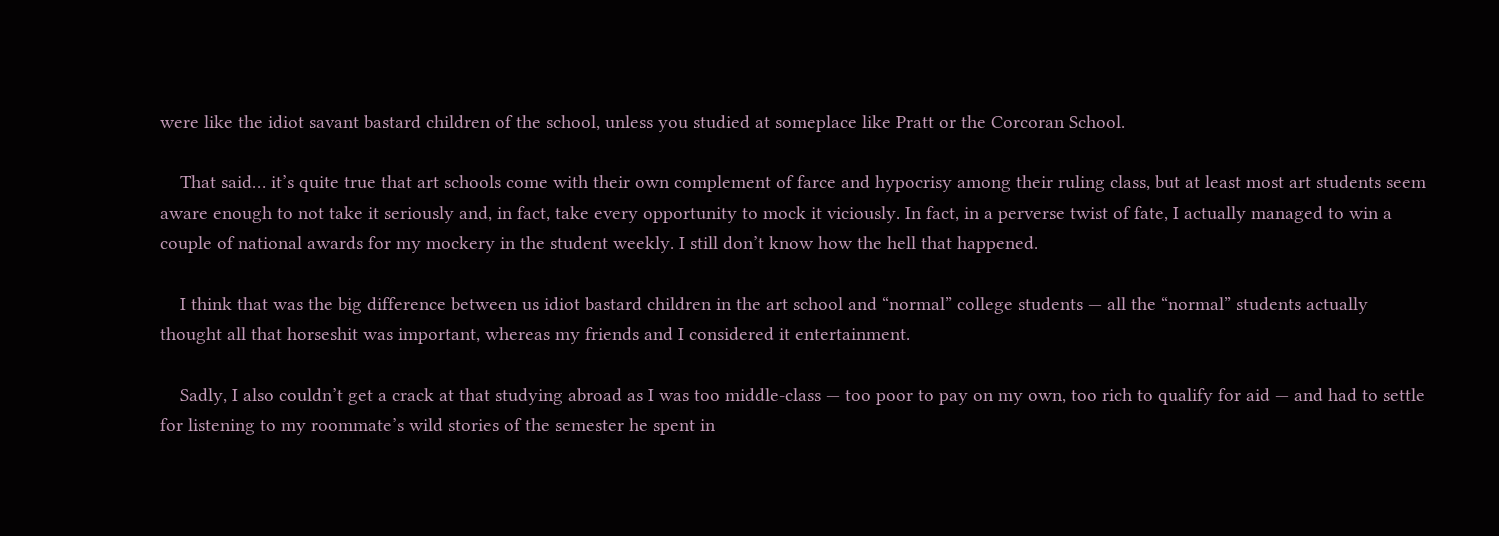were like the idiot savant bastard children of the school, unless you studied at someplace like Pratt or the Corcoran School.

    That said… it’s quite true that art schools come with their own complement of farce and hypocrisy among their ruling class, but at least most art students seem aware enough to not take it seriously and, in fact, take every opportunity to mock it viciously. In fact, in a perverse twist of fate, I actually managed to win a couple of national awards for my mockery in the student weekly. I still don’t know how the hell that happened.

    I think that was the big difference between us idiot bastard children in the art school and “normal” college students — all the “normal” students actually thought all that horseshit was important, whereas my friends and I considered it entertainment.

    Sadly, I also couldn’t get a crack at that studying abroad as I was too middle-class — too poor to pay on my own, too rich to qualify for aid — and had to settle for listening to my roommate’s wild stories of the semester he spent in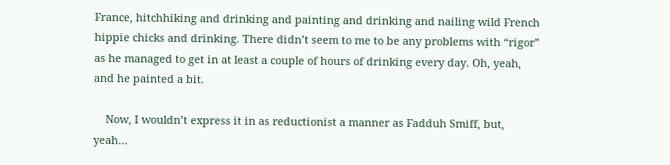France, hitchhiking and drinking and painting and drinking and nailing wild French hippie chicks and drinking. There didn’t seem to me to be any problems with “rigor” as he managed to get in at least a couple of hours of drinking every day. Oh, yeah, and he painted a bit.

    Now, I wouldn’t express it in as reductionist a manner as Fadduh Smiff, but, yeah…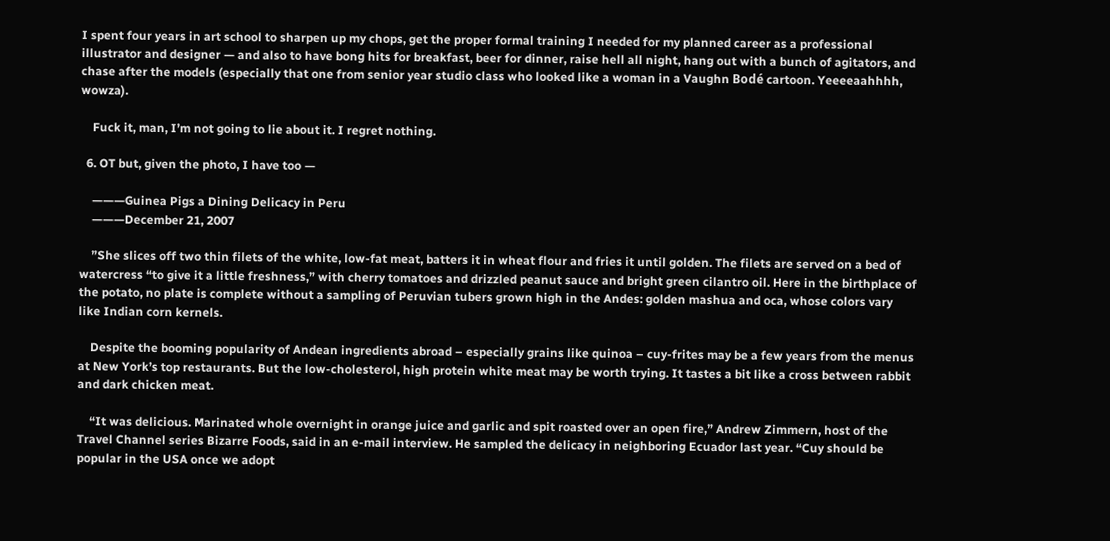I spent four years in art school to sharpen up my chops, get the proper formal training I needed for my planned career as a professional illustrator and designer — and also to have bong hits for breakfast, beer for dinner, raise hell all night, hang out with a bunch of agitators, and chase after the models (especially that one from senior year studio class who looked like a woman in a Vaughn Bodé cartoon. Yeeeeaahhhh, wowza).

    Fuck it, man, I’m not going to lie about it. I regret nothing.

  6. OT but, given the photo, I have too —

    ———Guinea Pigs a Dining Delicacy in Peru
    ———December 21, 2007

    ”She slices off two thin filets of the white, low-fat meat, batters it in wheat flour and fries it until golden. The filets are served on a bed of watercress “to give it a little freshness,” with cherry tomatoes and drizzled peanut sauce and bright green cilantro oil. Here in the birthplace of the potato, no plate is complete without a sampling of Peruvian tubers grown high in the Andes: golden mashua and oca, whose colors vary like Indian corn kernels.

    Despite the booming popularity of Andean ingredients abroad – especially grains like quinoa – cuy-frites may be a few years from the menus at New York’s top restaurants. But the low-cholesterol, high protein white meat may be worth trying. It tastes a bit like a cross between rabbit and dark chicken meat.

    “It was delicious. Marinated whole overnight in orange juice and garlic and spit roasted over an open fire,” Andrew Zimmern, host of the Travel Channel series Bizarre Foods, said in an e-mail interview. He sampled the delicacy in neighboring Ecuador last year. “Cuy should be popular in the USA once we adopt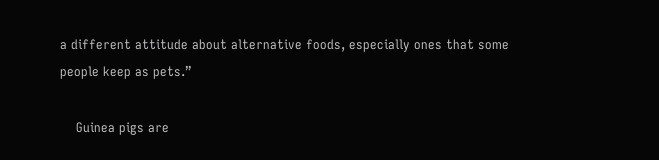a different attitude about alternative foods, especially ones that some people keep as pets.”

    Guinea pigs are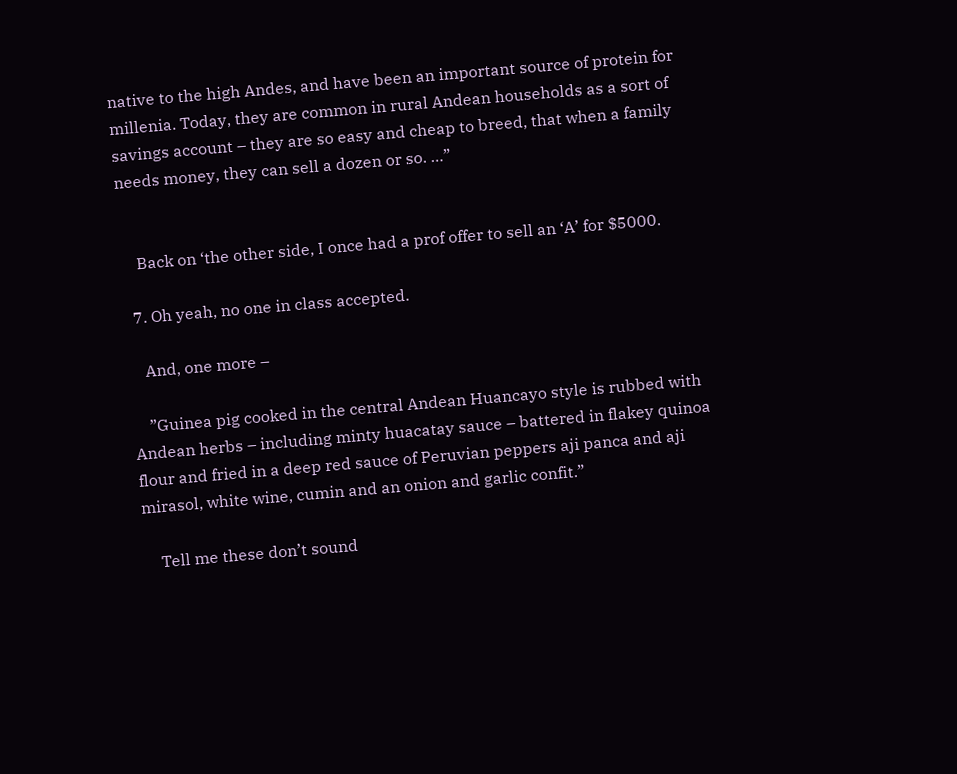native to the high Andes, and have been an important source of protein for millenia. Today, they are common in rural Andean households as a sort of savings account – they are so easy and cheap to breed, that when a family needs money, they can sell a dozen or so. …”


    Back on ‘the other side, I once had a prof offer to sell an ‘A’ for $5000.

  7. Oh yeah, no one in class accepted.

    And, one more –

    ”Guinea pig cooked in the central Andean Huancayo style is rubbed with Andean herbs – including minty huacatay sauce – battered in flakey quinoa flour and fried in a deep red sauce of Peruvian peppers aji panca and aji mirasol, white wine, cumin and an onion and garlic confit.”

    Tell me these don’t sound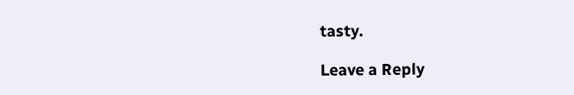tasty.

Leave a Reply